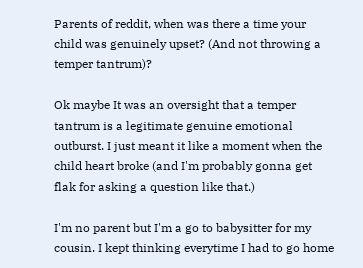Parents of reddit, when was there a time your child was genuinely upset? (And not throwing a temper tantrum)?

Ok maybe It was an oversight that a temper tantrum is a legitimate genuine emotional outburst. I just meant it like a moment when the child heart broke (and I'm probably gonna get flak for asking a question like that.)

I'm no parent but I'm a go to babysitter for my cousin. I kept thinking everytime I had to go home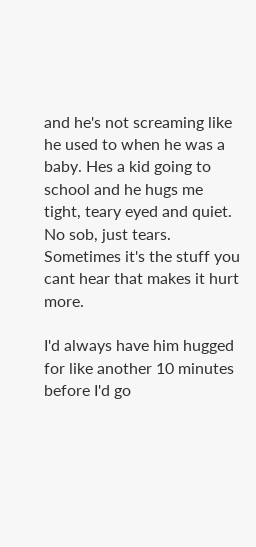and he's not screaming like he used to when he was a baby. Hes a kid going to school and he hugs me tight, teary eyed and quiet. No sob, just tears. Sometimes it's the stuff you cant hear that makes it hurt more.

I'd always have him hugged for like another 10 minutes before I'd go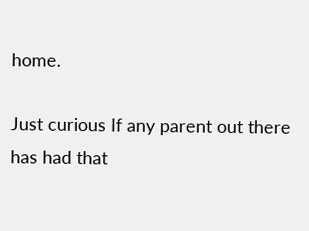home.

Just curious If any parent out there has had that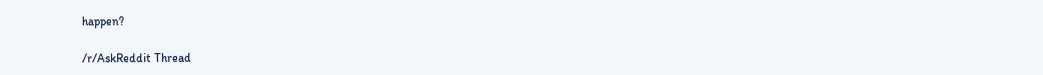happen?

/r/AskReddit Thread